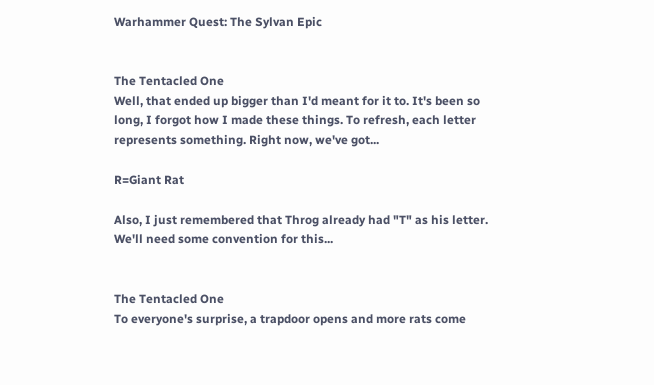Warhammer Quest: The Sylvan Epic


The Tentacled One
Well, that ended up bigger than I'd meant for it to. It's been so long, I forgot how I made these things. To refresh, each letter represents something. Right now, we've got...

R=Giant Rat

Also, I just remembered that Throg already had "T" as his letter. We'll need some convention for this...


The Tentacled One
To everyone's surprise, a trapdoor opens and more rats come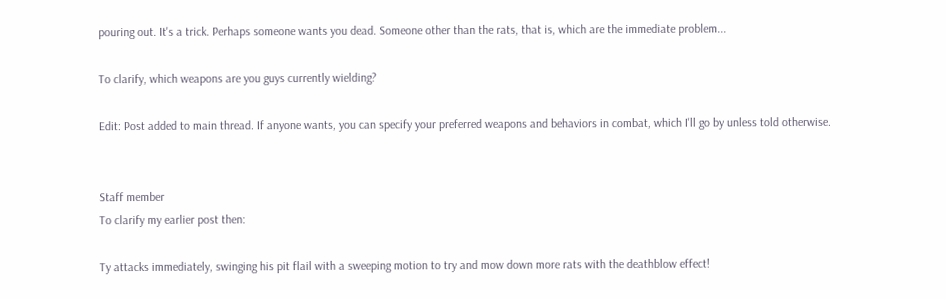pouring out. It's a trick. Perhaps someone wants you dead. Someone other than the rats, that is, which are the immediate problem...

To clarify, which weapons are you guys currently wielding?

Edit: Post added to main thread. If anyone wants, you can specify your preferred weapons and behaviors in combat, which I'll go by unless told otherwise.


Staff member
To clarify my earlier post then:

Ty attacks immediately, swinging his pit flail with a sweeping motion to try and mow down more rats with the deathblow effect!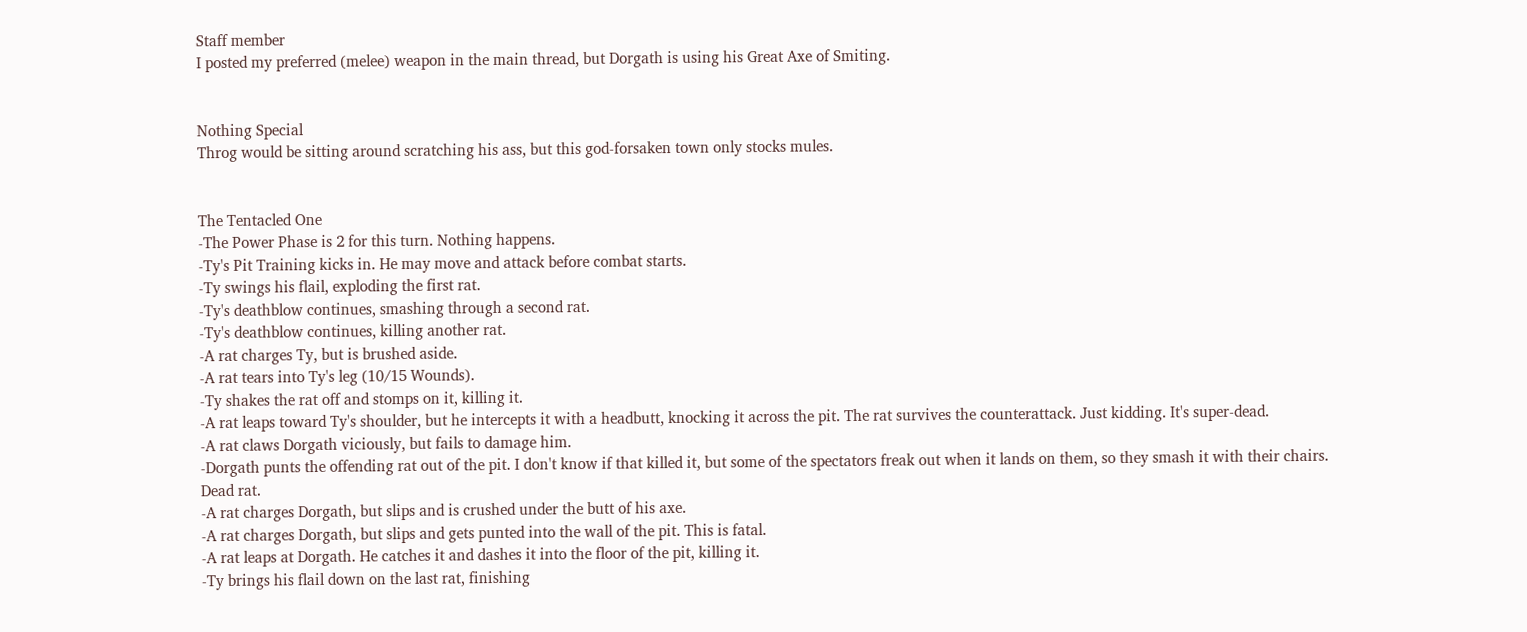Staff member
I posted my preferred (melee) weapon in the main thread, but Dorgath is using his Great Axe of Smiting.


Nothing Special
Throg would be sitting around scratching his ass, but this god-forsaken town only stocks mules.


The Tentacled One
-The Power Phase is 2 for this turn. Nothing happens.
-Ty's Pit Training kicks in. He may move and attack before combat starts.
-Ty swings his flail, exploding the first rat.
-Ty's deathblow continues, smashing through a second rat.
-Ty's deathblow continues, killing another rat.
-A rat charges Ty, but is brushed aside.
-A rat tears into Ty's leg (10/15 Wounds).
-Ty shakes the rat off and stomps on it, killing it.
-A rat leaps toward Ty's shoulder, but he intercepts it with a headbutt, knocking it across the pit. The rat survives the counterattack. Just kidding. It's super-dead.
-A rat claws Dorgath viciously, but fails to damage him.
-Dorgath punts the offending rat out of the pit. I don't know if that killed it, but some of the spectators freak out when it lands on them, so they smash it with their chairs. Dead rat.
-A rat charges Dorgath, but slips and is crushed under the butt of his axe.
-A rat charges Dorgath, but slips and gets punted into the wall of the pit. This is fatal.
-A rat leaps at Dorgath. He catches it and dashes it into the floor of the pit, killing it.
-Ty brings his flail down on the last rat, finishing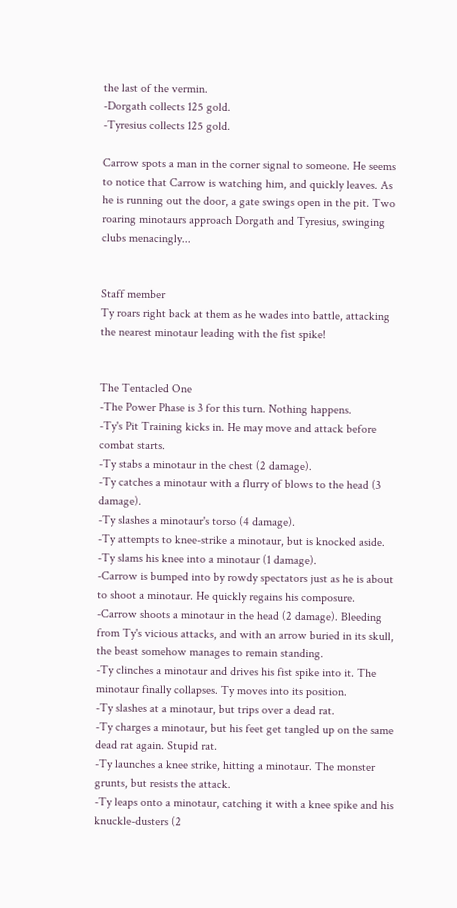the last of the vermin.
-Dorgath collects 125 gold.
-Tyresius collects 125 gold.

Carrow spots a man in the corner signal to someone. He seems to notice that Carrow is watching him, and quickly leaves. As he is running out the door, a gate swings open in the pit. Two roaring minotaurs approach Dorgath and Tyresius, swinging clubs menacingly...


Staff member
Ty roars right back at them as he wades into battle, attacking the nearest minotaur leading with the fist spike!


The Tentacled One
-The Power Phase is 3 for this turn. Nothing happens.
-Ty's Pit Training kicks in. He may move and attack before combat starts.
-Ty stabs a minotaur in the chest (2 damage).
-Ty catches a minotaur with a flurry of blows to the head (3 damage).
-Ty slashes a minotaur's torso (4 damage).
-Ty attempts to knee-strike a minotaur, but is knocked aside.
-Ty slams his knee into a minotaur (1 damage).
-Carrow is bumped into by rowdy spectators just as he is about to shoot a minotaur. He quickly regains his composure.
-Carrow shoots a minotaur in the head (2 damage). Bleeding from Ty's vicious attacks, and with an arrow buried in its skull, the beast somehow manages to remain standing.
-Ty clinches a minotaur and drives his fist spike into it. The minotaur finally collapses. Ty moves into its position.
-Ty slashes at a minotaur, but trips over a dead rat.
-Ty charges a minotaur, but his feet get tangled up on the same dead rat again. Stupid rat.
-Ty launches a knee strike, hitting a minotaur. The monster grunts, but resists the attack.
-Ty leaps onto a minotaur, catching it with a knee spike and his knuckle-dusters (2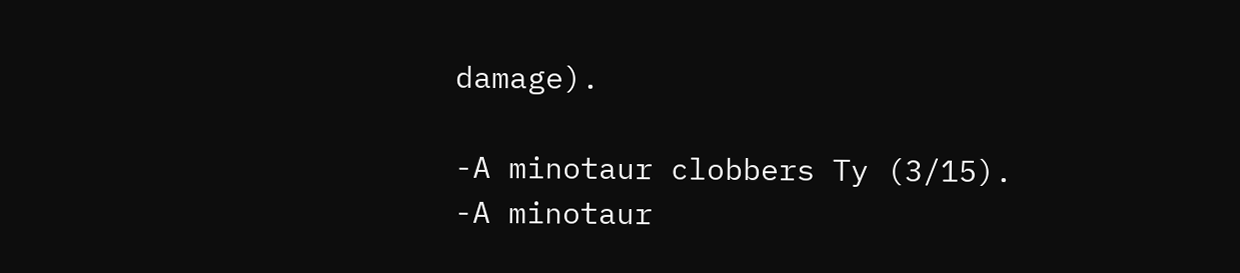damage).

-A minotaur clobbers Ty (3/15).
-A minotaur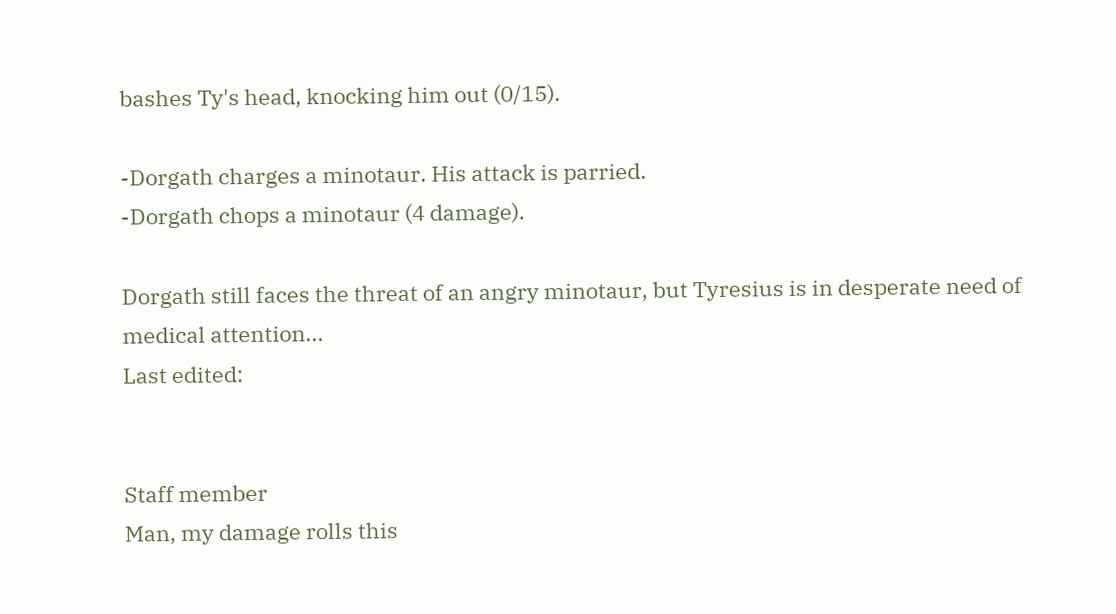bashes Ty's head, knocking him out (0/15).

-Dorgath charges a minotaur. His attack is parried.
-Dorgath chops a minotaur (4 damage).

Dorgath still faces the threat of an angry minotaur, but Tyresius is in desperate need of medical attention...
Last edited:


Staff member
Man, my damage rolls this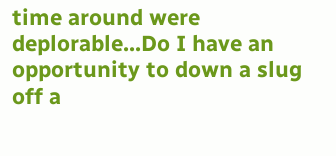time around were deplorable...Do I have an opportunity to down a slug off a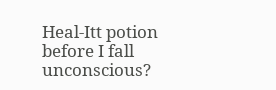Heal-Itt potion before I fall unconscious?